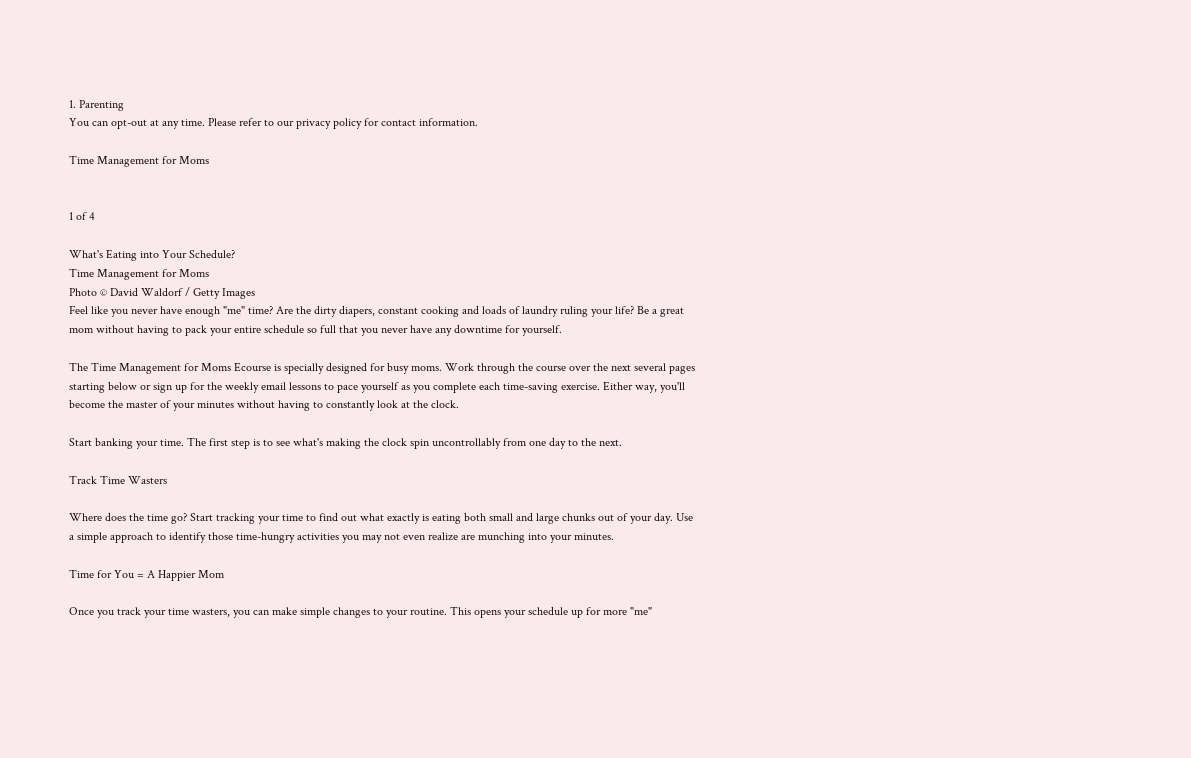1. Parenting
You can opt-out at any time. Please refer to our privacy policy for contact information.

Time Management for Moms


1 of 4

What's Eating into Your Schedule?
Time Management for Moms
Photo © David Waldorf / Getty Images
Feel like you never have enough "me" time? Are the dirty diapers, constant cooking and loads of laundry ruling your life? Be a great mom without having to pack your entire schedule so full that you never have any downtime for yourself.

The Time Management for Moms Ecourse is specially designed for busy moms. Work through the course over the next several pages starting below or sign up for the weekly email lessons to pace yourself as you complete each time-saving exercise. Either way, you'll become the master of your minutes without having to constantly look at the clock.

Start banking your time. The first step is to see what's making the clock spin uncontrollably from one day to the next.

Track Time Wasters

Where does the time go? Start tracking your time to find out what exactly is eating both small and large chunks out of your day. Use a simple approach to identify those time-hungry activities you may not even realize are munching into your minutes.

Time for You = A Happier Mom

Once you track your time wasters, you can make simple changes to your routine. This opens your schedule up for more "me"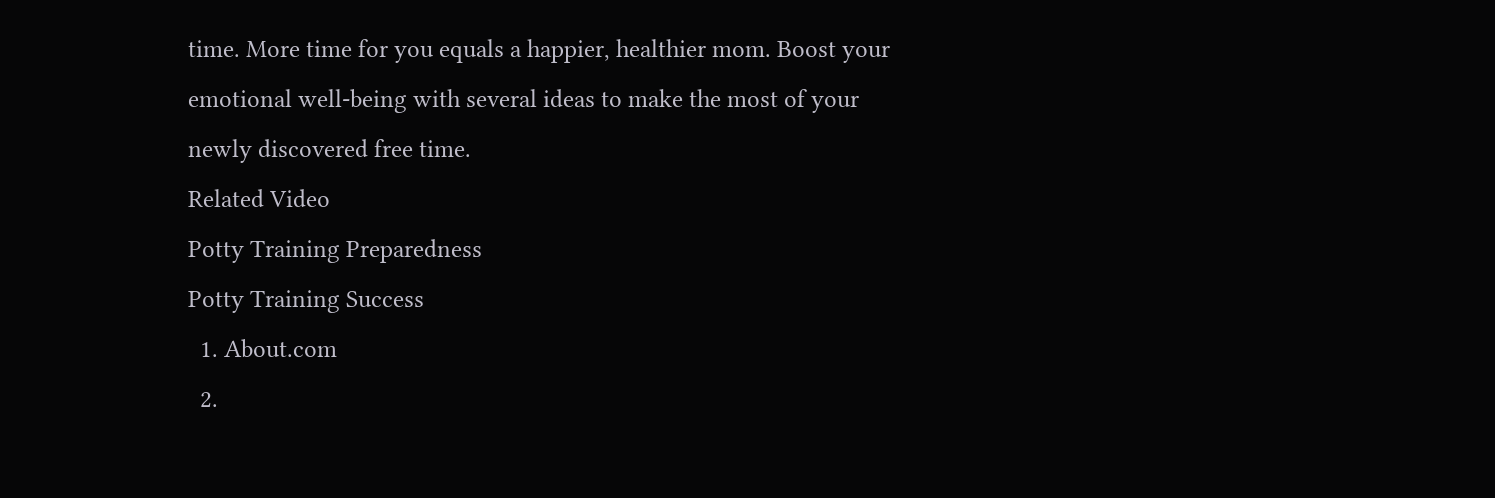time. More time for you equals a happier, healthier mom. Boost your emotional well-being with several ideas to make the most of your newly discovered free time.
Related Video
Potty Training Preparedness
Potty Training Success
  1. About.com
  2.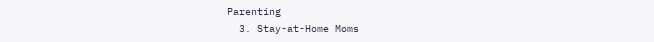Parenting
  3. Stay-at-Home Moms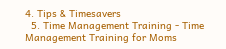4. Tips & Timesavers
  5. Time Management Training - Time Management Training for Moms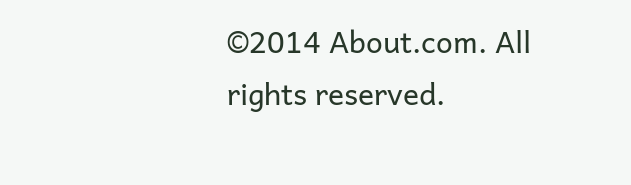©2014 About.com. All rights reserved.